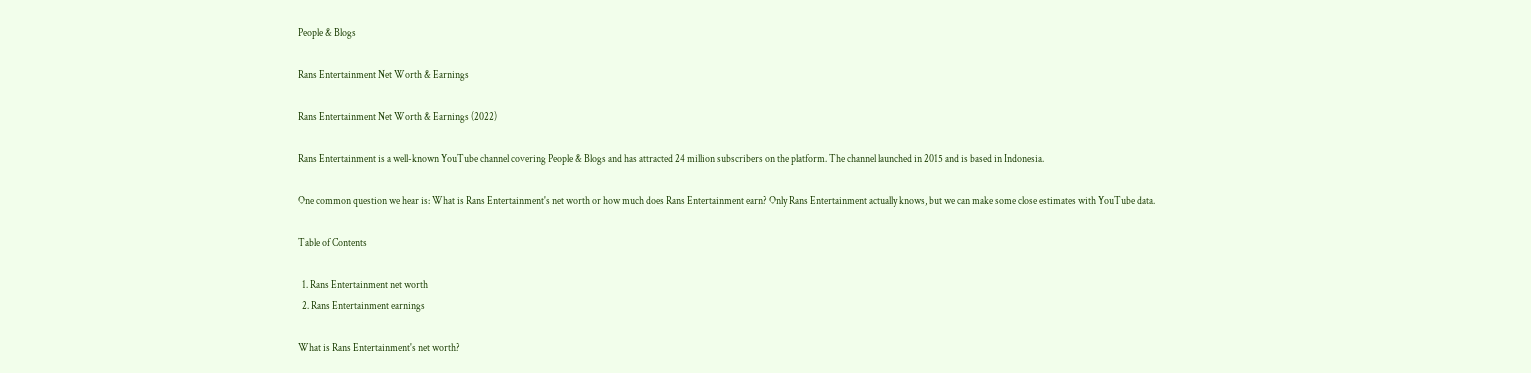People & Blogs

Rans Entertainment Net Worth & Earnings

Rans Entertainment Net Worth & Earnings (2022)

Rans Entertainment is a well-known YouTube channel covering People & Blogs and has attracted 24 million subscribers on the platform. The channel launched in 2015 and is based in Indonesia.

One common question we hear is: What is Rans Entertainment's net worth or how much does Rans Entertainment earn? Only Rans Entertainment actually knows, but we can make some close estimates with YouTube data.

Table of Contents

  1. Rans Entertainment net worth
  2. Rans Entertainment earnings

What is Rans Entertainment's net worth?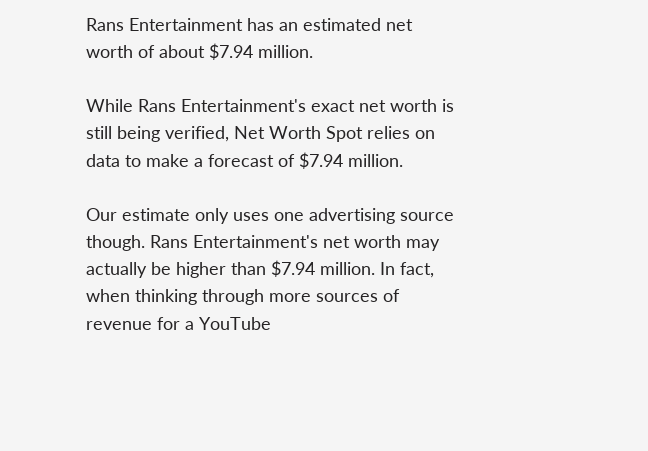Rans Entertainment has an estimated net worth of about $7.94 million.

While Rans Entertainment's exact net worth is still being verified, Net Worth Spot relies on data to make a forecast of $7.94 million.

Our estimate only uses one advertising source though. Rans Entertainment's net worth may actually be higher than $7.94 million. In fact, when thinking through more sources of revenue for a YouTube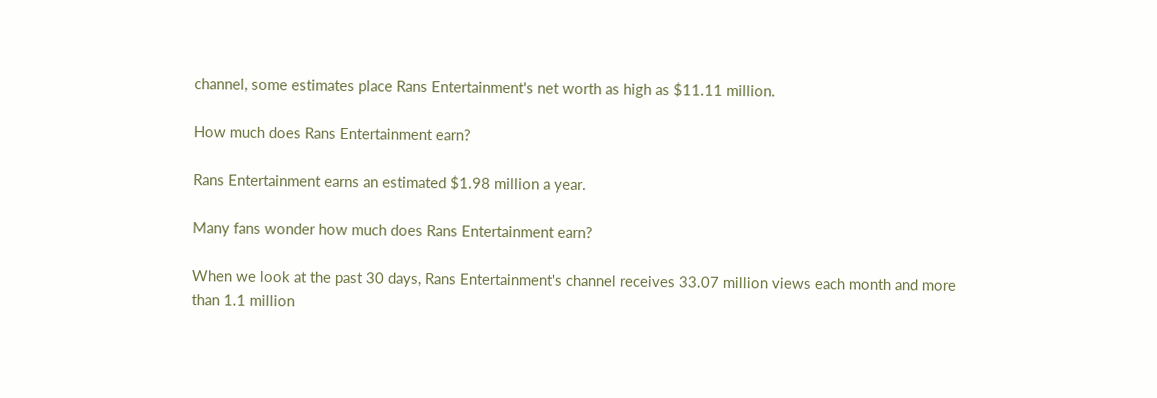channel, some estimates place Rans Entertainment's net worth as high as $11.11 million.

How much does Rans Entertainment earn?

Rans Entertainment earns an estimated $1.98 million a year.

Many fans wonder how much does Rans Entertainment earn?

When we look at the past 30 days, Rans Entertainment's channel receives 33.07 million views each month and more than 1.1 million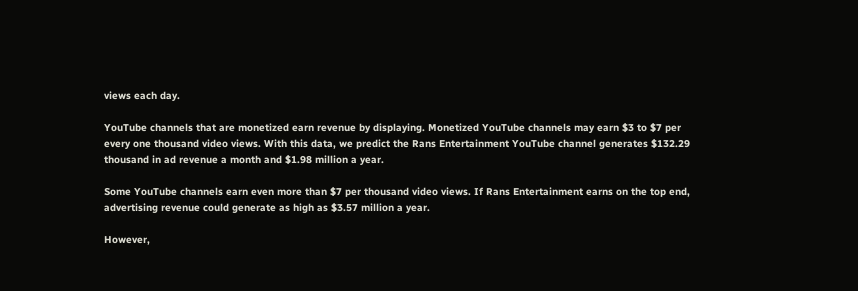views each day.

YouTube channels that are monetized earn revenue by displaying. Monetized YouTube channels may earn $3 to $7 per every one thousand video views. With this data, we predict the Rans Entertainment YouTube channel generates $132.29 thousand in ad revenue a month and $1.98 million a year.

Some YouTube channels earn even more than $7 per thousand video views. If Rans Entertainment earns on the top end, advertising revenue could generate as high as $3.57 million a year.

However,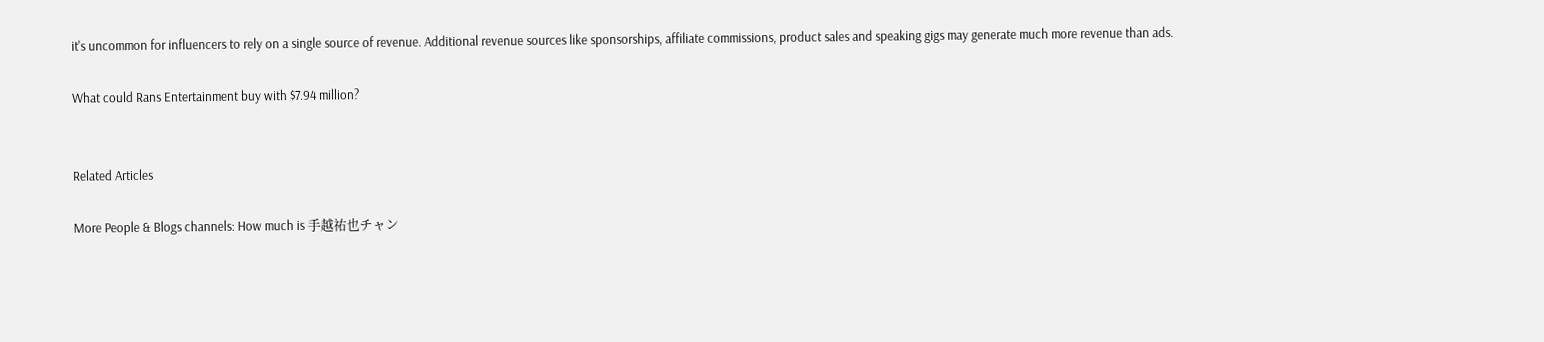it's uncommon for influencers to rely on a single source of revenue. Additional revenue sources like sponsorships, affiliate commissions, product sales and speaking gigs may generate much more revenue than ads.

What could Rans Entertainment buy with $7.94 million?


Related Articles

More People & Blogs channels: How much is 手越祐也チャン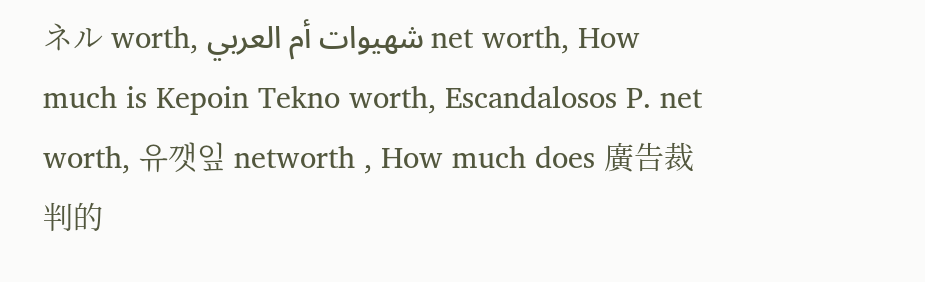ネル worth, شهيوات أم العربي net worth, How much is Kepoin Tekno worth, Escandalosos P. net worth, 유깻잎 networth , How much does 廣告裁判的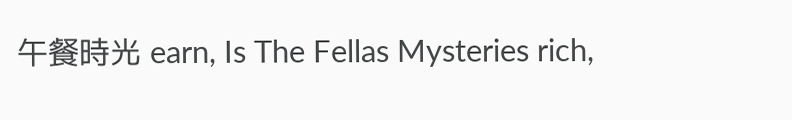午餐時光 earn, Is The Fellas Mysteries rich,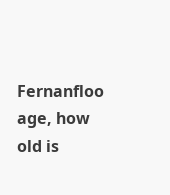Fernanfloo age, how old is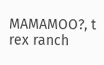MAMAMOO?, t rex ranch